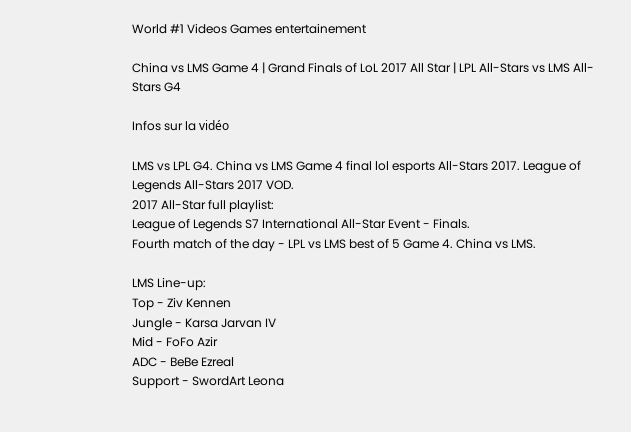World #1 Videos Games entertainement

China vs LMS Game 4 | Grand Finals of LoL 2017 All Star | LPL All-Stars vs LMS All-Stars G4

Infos sur la vidéo

LMS vs LPL G4. China vs LMS Game 4 final lol esports All-Stars 2017. League of Legends All-Stars 2017 VOD.
2017 All-Star full playlist:
League of Legends S7 International All-Star Event - Finals.
Fourth match of the day - LPL vs LMS best of 5 Game 4. China vs LMS.

LMS Line-up:
Top - Ziv Kennen
Jungle - Karsa Jarvan IV
Mid - FoFo Azir
ADC - BeBe Ezreal
Support - SwordArt Leona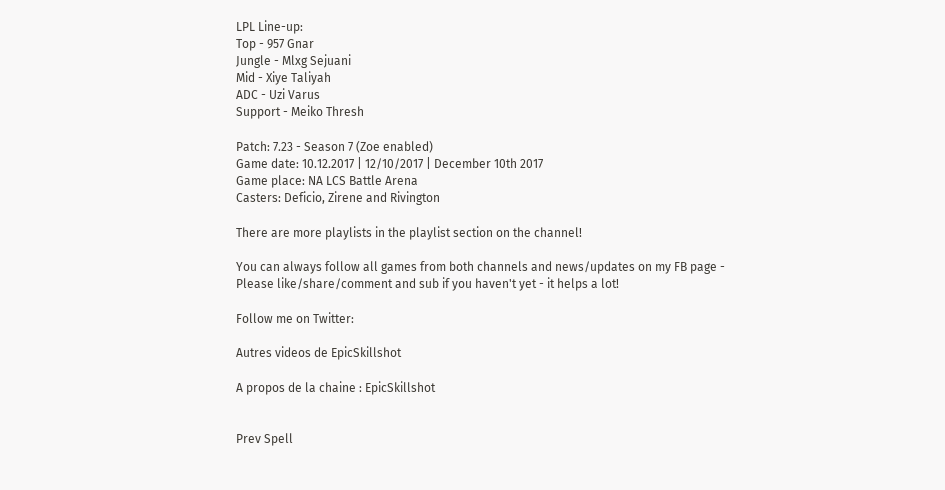LPL Line-up:
Top - 957 Gnar
Jungle - Mlxg Sejuani
Mid - Xiye Taliyah
ADC - Uzi Varus
Support - Meiko Thresh

Patch: 7.23 - Season 7 (Zoe enabled)
Game date: 10.12.2017 | 12/10/2017 | December 10th 2017
Game place: NA LCS Battle Arena
Casters: Deficio, Zirene and Rivington

There are more playlists in the playlist section on the channel!

You can always follow all games from both channels and news/updates on my FB page -
Please like/share/comment and sub if you haven't yet - it helps a lot!

Follow me on Twitter:

Autres videos de EpicSkillshot

A propos de la chaine : EpicSkillshot


Prev Spell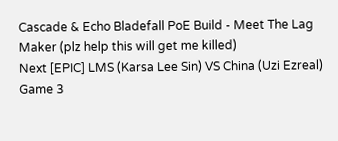Cascade & Echo Bladefall PoE Build - Meet The Lag Maker (plz help this will get me killed)
Next [EPIC] LMS (Karsa Lee Sin) VS China (Uzi Ezreal) Game 3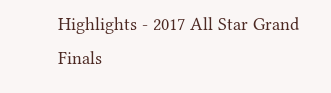Highlights - 2017 All Star Grand Finals